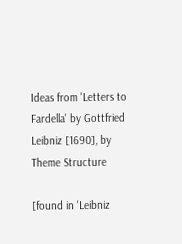Ideas from 'Letters to Fardella' by Gottfried Leibniz [1690], by Theme Structure

[found in 'Leibniz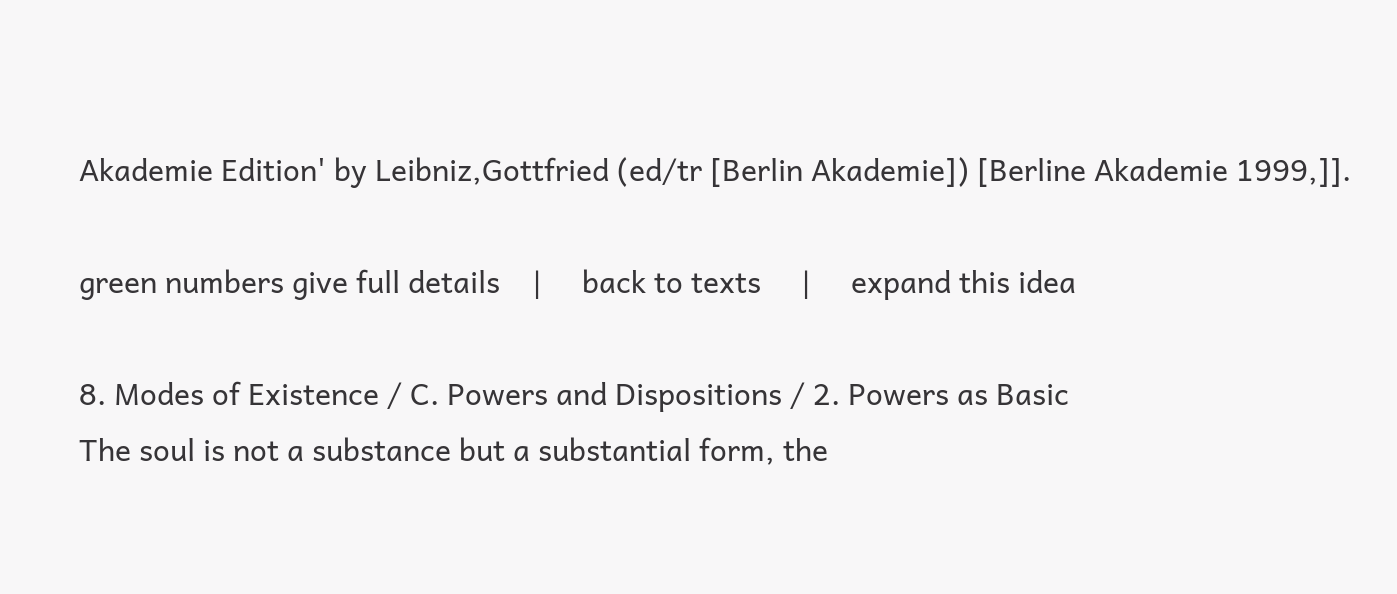Akademie Edition' by Leibniz,Gottfried (ed/tr [Berlin Akademie]) [Berline Akademie 1999,]].

green numbers give full details    |     back to texts     |     expand this idea

8. Modes of Existence / C. Powers and Dispositions / 2. Powers as Basic
The soul is not a substance but a substantial form, the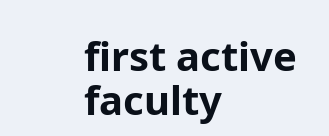first active faculty